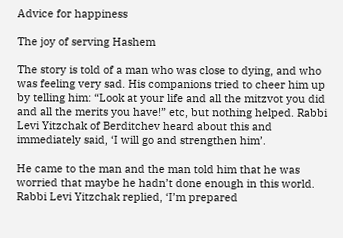Advice for happiness

The joy of serving Hashem

The story is told of a man who was close to dying, and who was feeling very sad. His companions tried to cheer him up by telling him: “Look at your life and all the mitzvot you did and all the merits you have!” etc, but nothing helped. Rabbi Levi Yitzchak of Berditchev heard about this and immediately said, ‘I will go and strengthen him’.

He came to the man and the man told him that he was worried that maybe he hadn’t done enough in this world. Rabbi Levi Yitzchak replied, ‘I’m prepared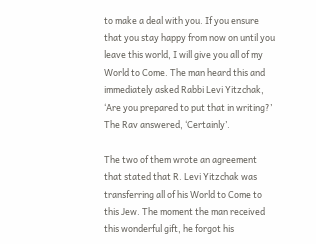to make a deal with you. If you ensure that you stay happy from now on until you leave this world, I will give you all of my World to Come. The man heard this and immediately asked Rabbi Levi Yitzchak, ‘Are you prepared to put that in writing?’ The Rav answered, ‘Certainly’.

The two of them wrote an agreement that stated that R. Levi Yitzchak was transferring all of his World to Come to this Jew. The moment the man received this wonderful gift, he forgot his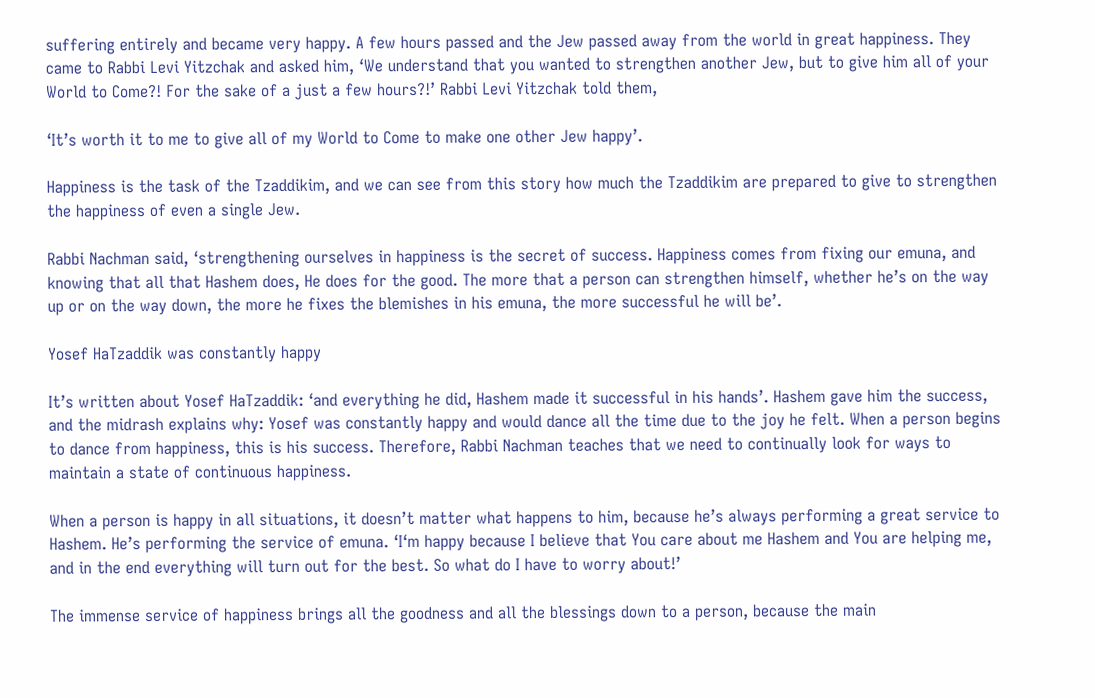suffering entirely and became very happy. A few hours passed and the Jew passed away from the world in great happiness. They came to Rabbi Levi Yitzchak and asked him, ‘We understand that you wanted to strengthen another Jew, but to give him all of your World to Come?! For the sake of a just a few hours?!’ Rabbi Levi Yitzchak told them,

‘It’s worth it to me to give all of my World to Come to make one other Jew happy’.

Happiness is the task of the Tzaddikim, and we can see from this story how much the Tzaddikim are prepared to give to strengthen the happiness of even a single Jew.

Rabbi Nachman said, ‘strengthening ourselves in happiness is the secret of success. Happiness comes from fixing our emuna, and knowing that all that Hashem does, He does for the good. The more that a person can strengthen himself, whether he’s on the way up or on the way down, the more he fixes the blemishes in his emuna, the more successful he will be’.

Yosef HaTzaddik was constantly happy

It’s written about Yosef HaTzaddik: ‘and everything he did, Hashem made it successful in his hands’. Hashem gave him the success, and the midrash explains why: Yosef was constantly happy and would dance all the time due to the joy he felt. When a person begins to dance from happiness, this is his success. Therefore, Rabbi Nachman teaches that we need to continually look for ways to maintain a state of continuous happiness.

When a person is happy in all situations, it doesn’t matter what happens to him, because he’s always performing a great service to Hashem. He’s performing the service of emuna. ‘I‘m happy because I believe that You care about me Hashem and You are helping me, and in the end everything will turn out for the best. So what do I have to worry about!’

The immense service of happiness brings all the goodness and all the blessings down to a person, because the main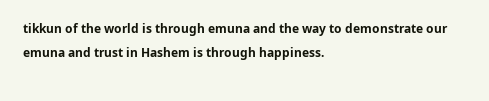tikkun of the world is through emuna and the way to demonstrate our emuna and trust in Hashem is through happiness.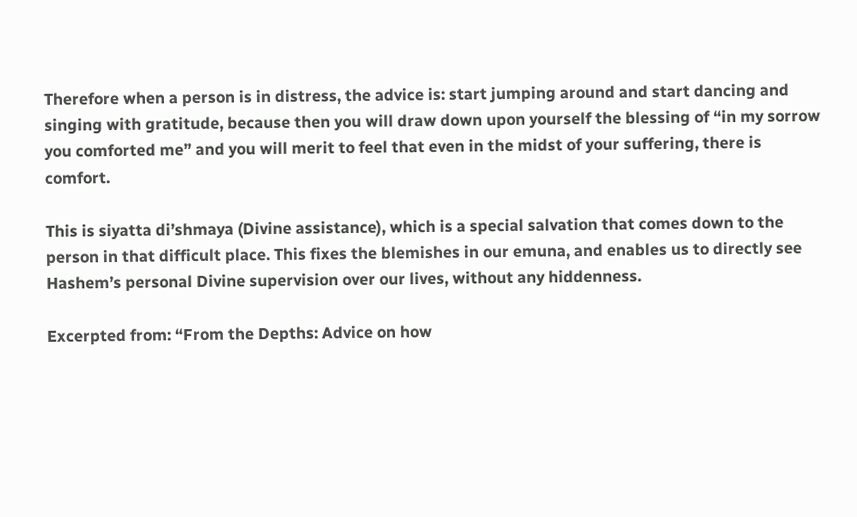Therefore when a person is in distress, the advice is: start jumping around and start dancing and singing with gratitude, because then you will draw down upon yourself the blessing of “in my sorrow you comforted me” and you will merit to feel that even in the midst of your suffering, there is comfort.

This is siyatta di’shmaya (Divine assistance), which is a special salvation that comes down to the person in that difficult place. This fixes the blemishes in our emuna, and enables us to directly see Hashem’s personal Divine supervision over our lives, without any hiddenness.

Excerpted from: “From the Depths: Advice on how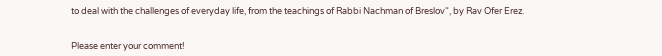to deal with the challenges of everyday life, from the teachings of Rabbi Nachman of Breslov“, by Rav Ofer Erez.


Please enter your comment!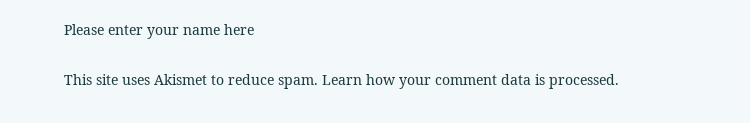Please enter your name here

This site uses Akismet to reduce spam. Learn how your comment data is processed.